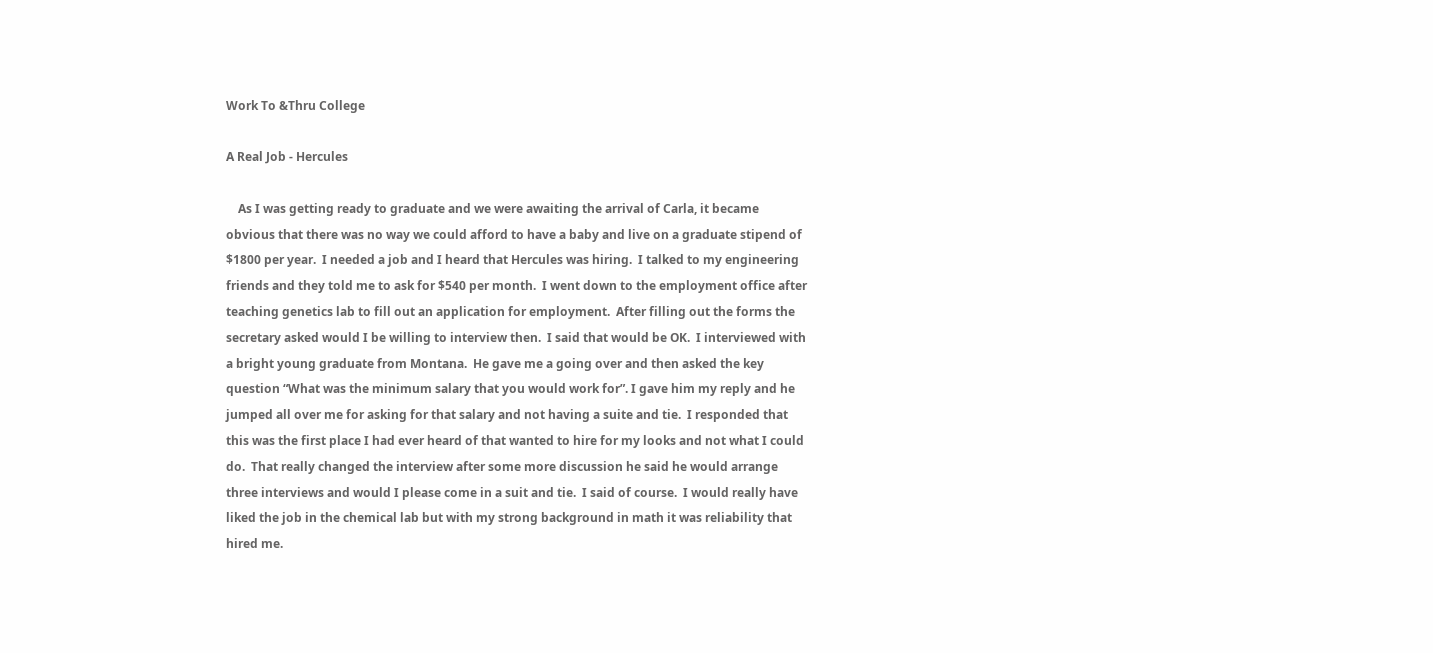Work To &Thru College

A Real Job - Hercules

    As I was getting ready to graduate and we were awaiting the arrival of Carla, it became obvious that there was no way we could afford to have a baby and live on a graduate stipend of $1800 per year.  I needed a job and I heard that Hercules was hiring.  I talked to my engineering friends and they told me to ask for $540 per month.  I went down to the employment office after teaching genetics lab to fill out an application for employment.  After filling out the forms the secretary asked would I be willing to interview then.  I said that would be OK.  I interviewed with a bright young graduate from Montana.  He gave me a going over and then asked the key question “What was the minimum salary that you would work for”. I gave him my reply and he jumped all over me for asking for that salary and not having a suite and tie.  I responded that this was the first place I had ever heard of that wanted to hire for my looks and not what I could do.  That really changed the interview after some more discussion he said he would arrange three interviews and would I please come in a suit and tie.  I said of course.  I would really have liked the job in the chemical lab but with my strong background in math it was reliability that hired me.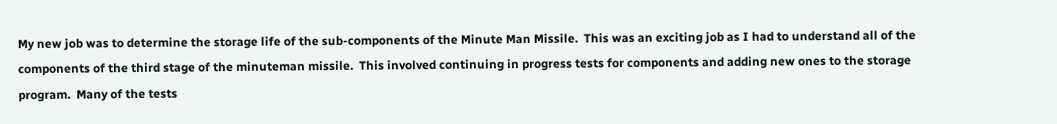My new job was to determine the storage life of the sub-components of the Minute Man Missile.  This was an exciting job as I had to understand all of the components of the third stage of the minuteman missile.  This involved continuing in progress tests for components and adding new ones to the storage program.  Many of the tests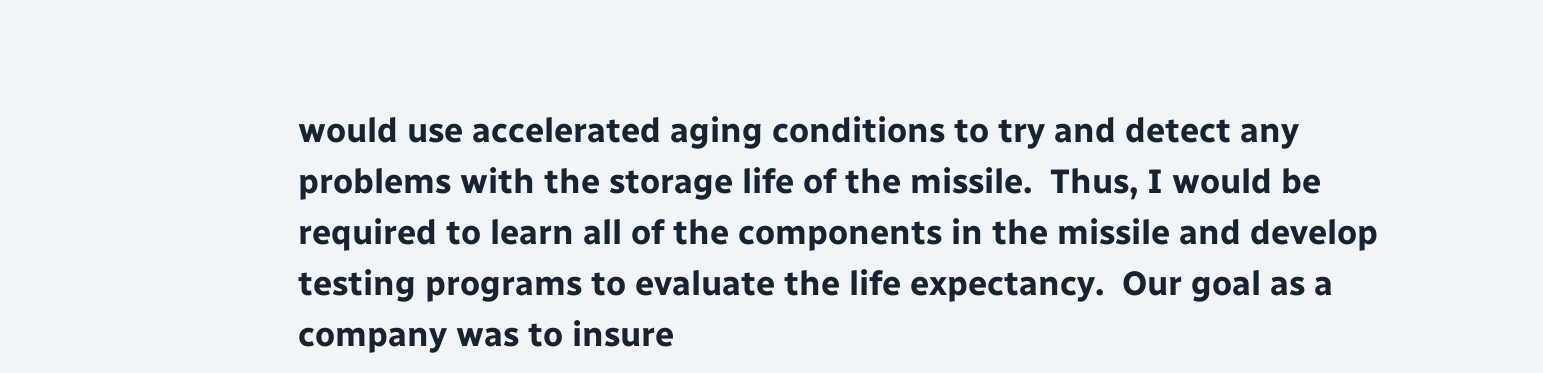would use accelerated aging conditions to try and detect any problems with the storage life of the missile.  Thus, I would be required to learn all of the components in the missile and develop testing programs to evaluate the life expectancy.  Our goal as a company was to insure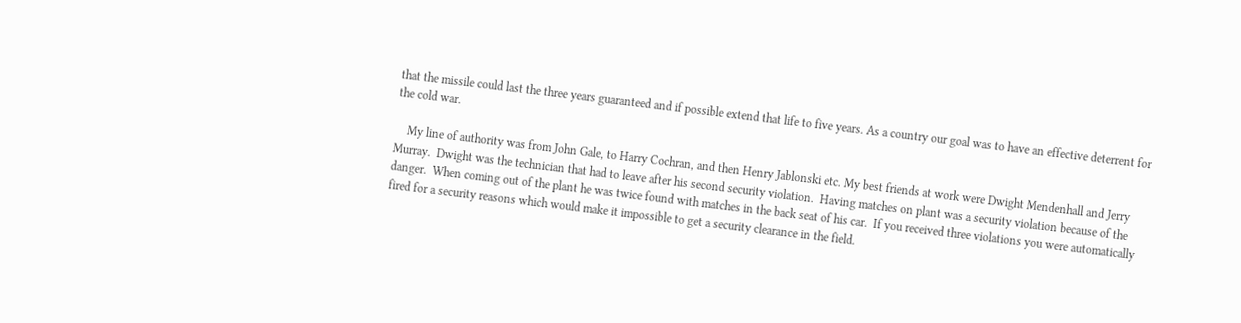that the missile could last the three years guaranteed and if possible extend that life to five years. As a country our goal was to have an effective deterrent for the cold war.

    My line of authority was from John Gale, to Harry Cochran, and then Henry Jablonski etc. My best friends at work were Dwight Mendenhall and Jerry Murray.  Dwight was the technician that had to leave after his second security violation.  Having matches on plant was a security violation because of the danger.  When coming out of the plant he was twice found with matches in the back seat of his car.  If you received three violations you were automatically fired for a security reasons which would make it impossible to get a security clearance in the field.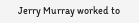Jerry Murray worked to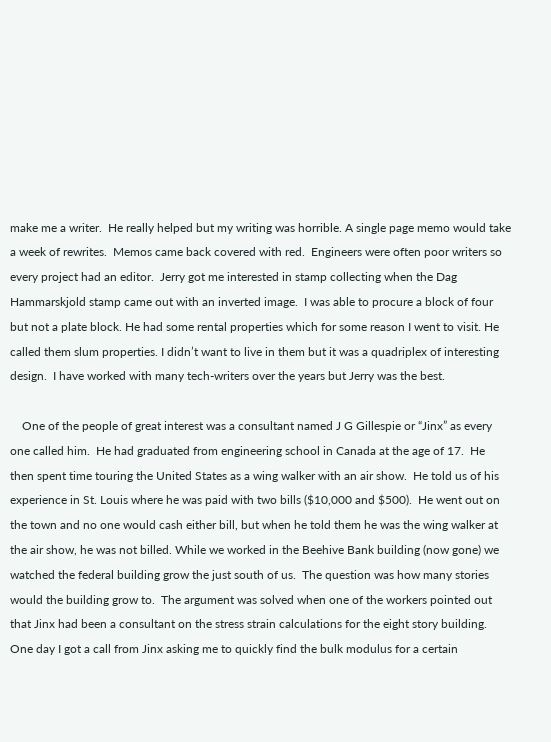make me a writer.  He really helped but my writing was horrible. A single page memo would take a week of rewrites.  Memos came back covered with red.  Engineers were often poor writers so every project had an editor.  Jerry got me interested in stamp collecting when the Dag Hammarskjold stamp came out with an inverted image.  I was able to procure a block of four but not a plate block. He had some rental properties which for some reason I went to visit. He called them slum properties. I didn’t want to live in them but it was a quadriplex of interesting design.  I have worked with many tech-writers over the years but Jerry was the best.

    One of the people of great interest was a consultant named J G Gillespie or “Jinx” as every one called him.  He had graduated from engineering school in Canada at the age of 17.  He then spent time touring the United States as a wing walker with an air show.  He told us of his experience in St. Louis where he was paid with two bills ($10,000 and $500).  He went out on the town and no one would cash either bill, but when he told them he was the wing walker at the air show, he was not billed. While we worked in the Beehive Bank building (now gone) we watched the federal building grow the just south of us.  The question was how many stories would the building grow to.  The argument was solved when one of the workers pointed out that Jinx had been a consultant on the stress strain calculations for the eight story building.  One day I got a call from Jinx asking me to quickly find the bulk modulus for a certain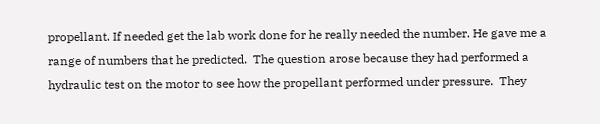propellant. If needed get the lab work done for he really needed the number. He gave me a range of numbers that he predicted.  The question arose because they had performed a hydraulic test on the motor to see how the propellant performed under pressure.  They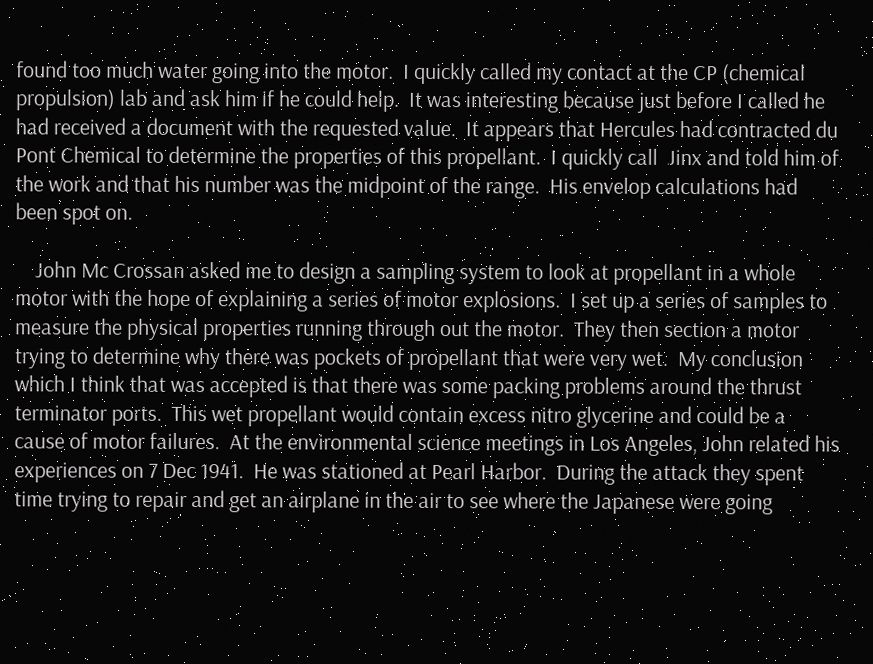found too much water going into the motor.  I quickly called my contact at the CP (chemical propulsion) lab and ask him if he could help.  It was interesting because just before I called he had received a document with the requested value.  It appears that Hercules had contracted du Pont Chemical to determine the properties of this propellant.  I quickly call  Jinx and told him of the work and that his number was the midpoint of the range.  His envelop calculations had been spot on.

    John Mc Crossan asked me to design a sampling system to look at propellant in a whole motor with the hope of explaining a series of motor explosions.  I set up a series of samples to measure the physical properties running through out the motor.  They then section a motor trying to determine why there was pockets of propellant that were very wet.  My conclusion which I think that was accepted is that there was some packing problems around the thrust terminator ports.  This wet propellant would contain excess nitro glycerine and could be a cause of motor failures.  At the environmental science meetings in Los Angeles, John related his experiences on 7 Dec 1941.  He was stationed at Pearl Harbor.  During the attack they spent time trying to repair and get an airplane in the air to see where the Japanese were going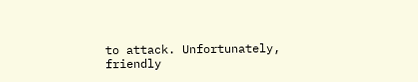to attack. Unfortunately, friendly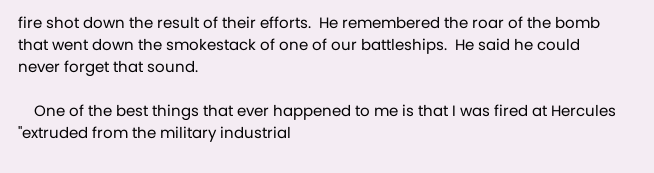fire shot down the result of their efforts.  He remembered the roar of the bomb that went down the smokestack of one of our battleships.  He said he could never forget that sound.

    One of the best things that ever happened to me is that I was fired at Hercules "extruded from the military industrial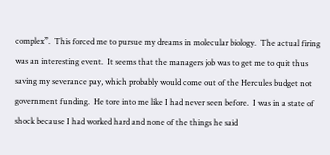complex”.  This forced me to pursue my dreams in molecular biology.  The actual firing was an interesting event.  It seems that the managers job was to get me to quit thus saving my severance pay, which probably would come out of the Hercules budget not government funding.  He tore into me like I had never seen before.  I was in a state of shock because I had worked hard and none of the things he said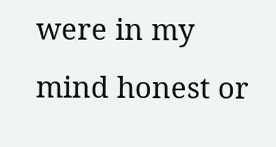were in my mind honest or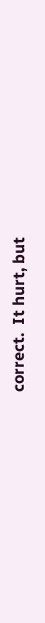correct.  It hurt, but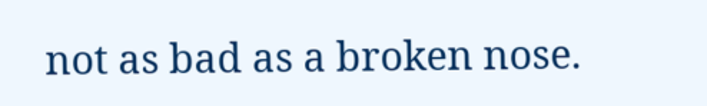not as bad as a broken nose.